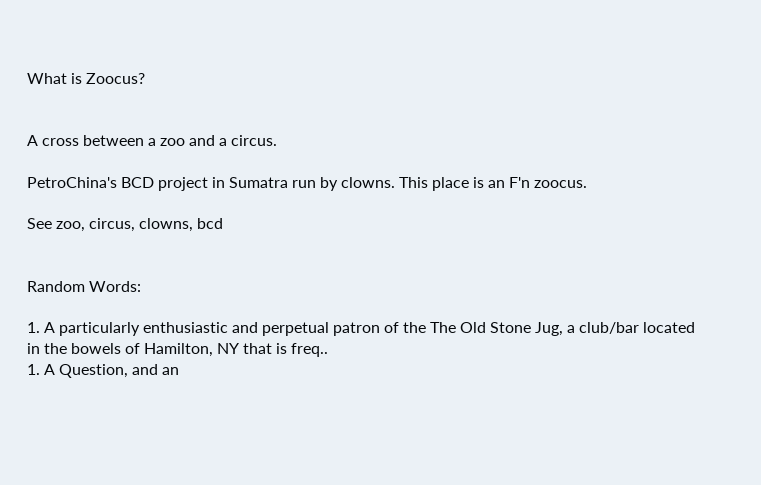What is Zoocus?


A cross between a zoo and a circus.

PetroChina's BCD project in Sumatra run by clowns. This place is an F'n zoocus.

See zoo, circus, clowns, bcd


Random Words:

1. A particularly enthusiastic and perpetual patron of the The Old Stone Jug, a club/bar located in the bowels of Hamilton, NY that is freq..
1. A Question, and an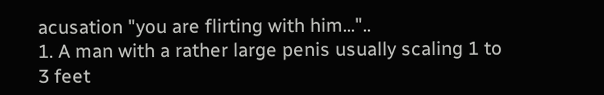acusation "you are flirting with him..."..
1. A man with a rather large penis usually scaling 1 to 3 feet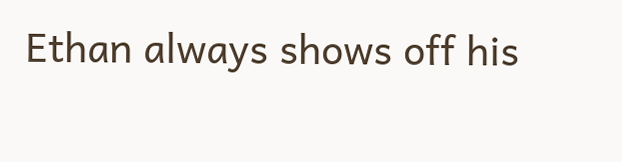Ethan always shows off his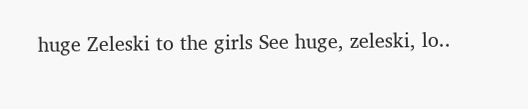huge Zeleski to the girls See huge, zeleski, lo..